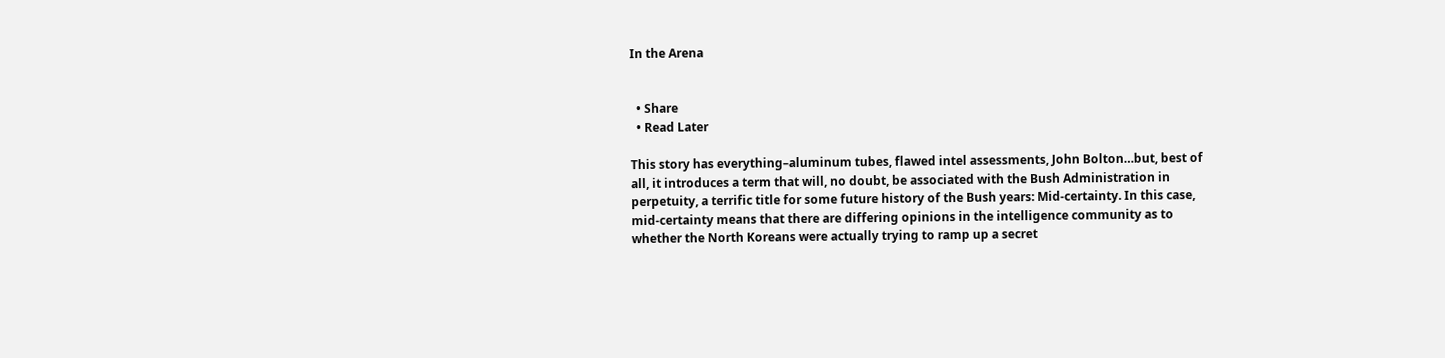In the Arena


  • Share
  • Read Later

This story has everything–aluminum tubes, flawed intel assessments, John Bolton…but, best of all, it introduces a term that will, no doubt, be associated with the Bush Administration in perpetuity, a terrific title for some future history of the Bush years: Mid-certainty. In this case, mid-certainty means that there are differing opinions in the intelligence community as to whether the North Koreans were actually trying to ramp up a secret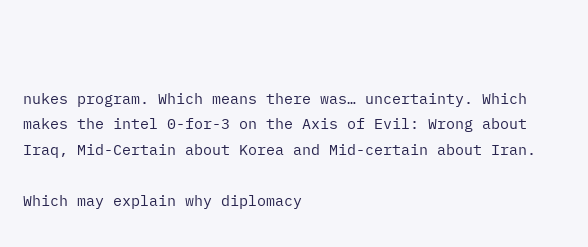nukes program. Which means there was… uncertainty. Which makes the intel 0-for-3 on the Axis of Evil: Wrong about Iraq, Mid-Certain about Korea and Mid-certain about Iran.

Which may explain why diplomacy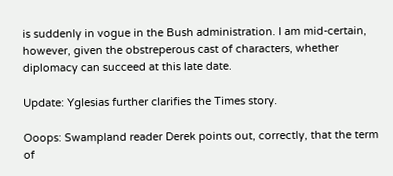is suddenly in vogue in the Bush administration. I am mid-certain, however, given the obstreperous cast of characters, whether diplomacy can succeed at this late date.

Update: Yglesias further clarifies the Times story.

Ooops: Swampland reader Derek points out, correctly, that the term of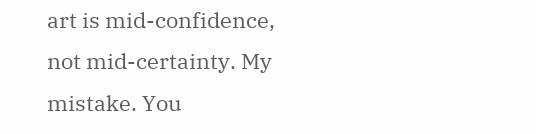art is mid-confidence, not mid-certainty. My mistake. You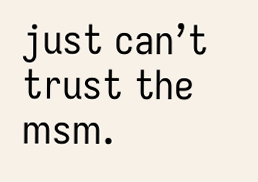just can’t trust the msm.